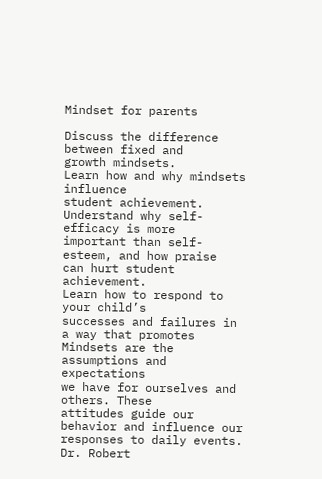Mindset for parents

Discuss the difference between fixed and
growth mindsets.
Learn how and why mindsets influence
student achievement.
Understand why self-efficacy is more
important than self-esteem, and how praise
can hurt student achievement.
Learn how to respond to your child’s
successes and failures in a way that promotes
Mindsets are the assumptions and expectations
we have for ourselves and others. These
attitudes guide our behavior and influence our
responses to daily events.
Dr. Robert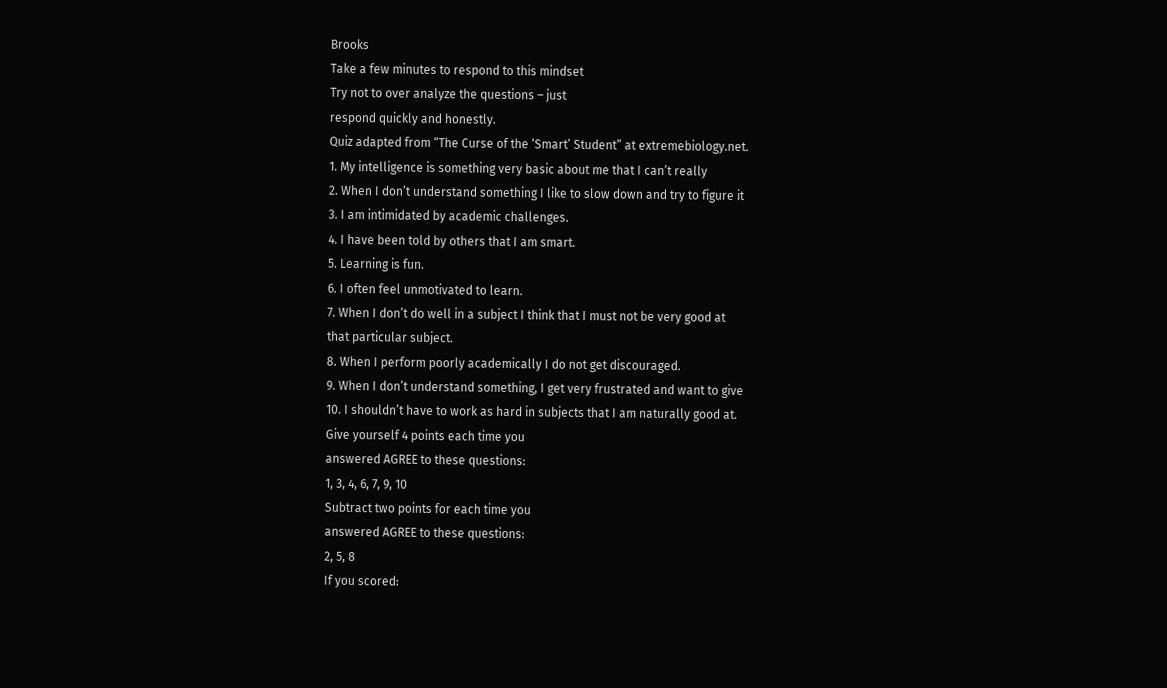Brooks
Take a few minutes to respond to this mindset
Try not to over analyze the questions – just
respond quickly and honestly.
Quiz adapted from “The Curse of the ‘Smart’ Student” at extremebiology.net.
1. My intelligence is something very basic about me that I can’t really
2. When I don’t understand something I like to slow down and try to figure it
3. I am intimidated by academic challenges.
4. I have been told by others that I am smart.
5. Learning is fun.
6. I often feel unmotivated to learn.
7. When I don’t do well in a subject I think that I must not be very good at
that particular subject.
8. When I perform poorly academically I do not get discouraged.
9. When I don’t understand something, I get very frustrated and want to give
10. I shouldn’t have to work as hard in subjects that I am naturally good at.
Give yourself 4 points each time you
answered AGREE to these questions:
1, 3, 4, 6, 7, 9, 10
Subtract two points for each time you
answered AGREE to these questions:
2, 5, 8
If you scored: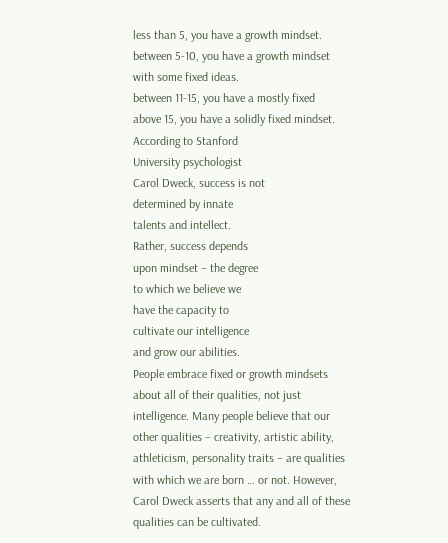less than 5, you have a growth mindset.
between 5-10, you have a growth mindset
with some fixed ideas.
between 11-15, you have a mostly fixed
above 15, you have a solidly fixed mindset.
According to Stanford
University psychologist
Carol Dweck, success is not
determined by innate
talents and intellect.
Rather, success depends
upon mindset – the degree
to which we believe we
have the capacity to
cultivate our intelligence
and grow our abilities.
People embrace fixed or growth mindsets
about all of their qualities, not just
intelligence. Many people believe that our
other qualities – creativity, artistic ability,
athleticism, personality traits – are qualities
with which we are born … or not. However,
Carol Dweck asserts that any and all of these
qualities can be cultivated.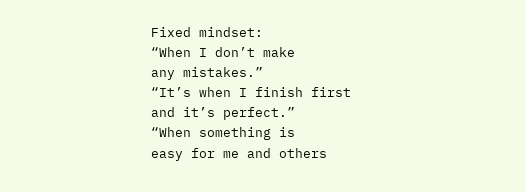Fixed mindset:
“When I don’t make
any mistakes.”
“It’s when I finish first
and it’s perfect.”
“When something is
easy for me and others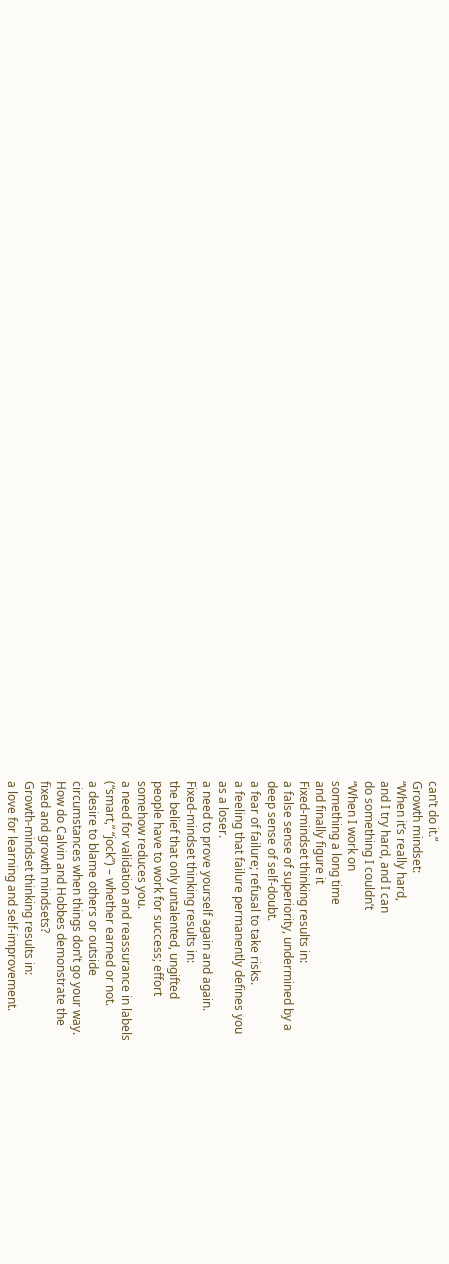can’t do it.”
Growth mindset:
“When it’s really hard,
and I try hard, and I can
do something I couldn’t
“When I work on
something a long time
and finally figure it
Fixed-mindset thinking results in:
a false sense of superiority, undermined by a
deep sense of self-doubt.
a fear of failure; refusal to take risks.
a feeling that failure permanently defines you
as a loser.
a need to prove yourself again and again.
Fixed-mindset thinking results in:
the belief that only untalented, ungifted
people have to work for success; effort
somehow reduces you.
a need for validation and reassurance in labels
(“smart,” “jock”) – whether earned or not.
a desire to blame others or outside
circumstances when things don’t go your way.
How do Calvin and Hobbes demonstrate the
fixed and growth mindsets?
Growth-mindset thinking results in:
a love for learning and self-improvement.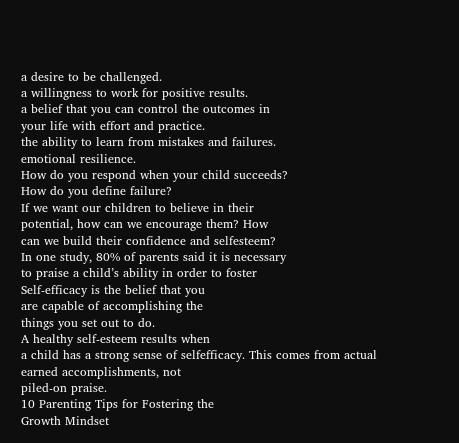a desire to be challenged.
a willingness to work for positive results.
a belief that you can control the outcomes in
your life with effort and practice.
the ability to learn from mistakes and failures.
emotional resilience.
How do you respond when your child succeeds?
How do you define failure?
If we want our children to believe in their
potential, how can we encourage them? How
can we build their confidence and selfesteem?
In one study, 80% of parents said it is necessary
to praise a child’s ability in order to foster
Self-efficacy is the belief that you
are capable of accomplishing the
things you set out to do.
A healthy self-esteem results when
a child has a strong sense of selfefficacy. This comes from actual
earned accomplishments, not
piled-on praise.
10 Parenting Tips for Fostering the
Growth Mindset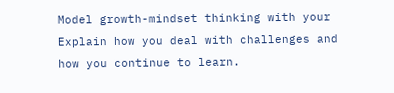Model growth-mindset thinking with your
Explain how you deal with challenges and
how you continue to learn.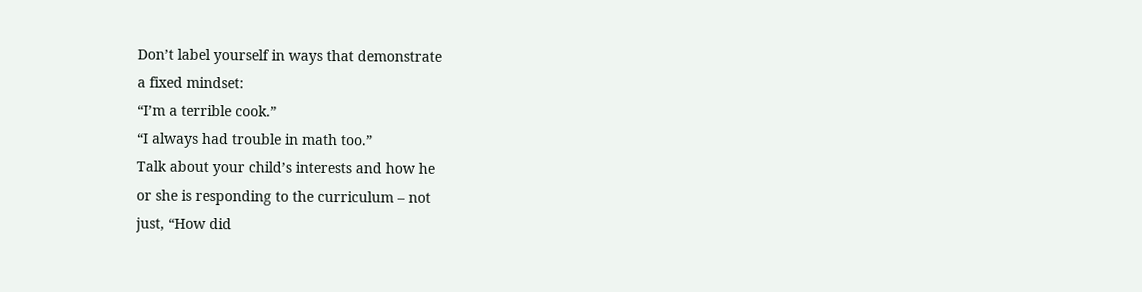Don’t label yourself in ways that demonstrate
a fixed mindset:
“I’m a terrible cook.”
“I always had trouble in math too.”
Talk about your child’s interests and how he
or she is responding to the curriculum – not
just, “How did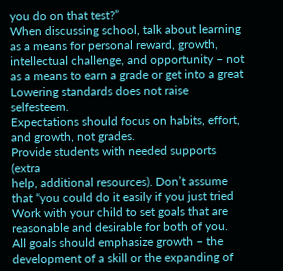you do on that test?”
When discussing school, talk about learning
as a means for personal reward, growth,
intellectual challenge, and opportunity – not
as a means to earn a grade or get into a great
Lowering standards does not raise selfesteem.
Expectations should focus on habits, effort,
and growth, not grades.
Provide students with needed supports (extra
help, additional resources). Don’t assume
that “you could do it easily if you just tried
Work with your child to set goals that are
reasonable and desirable for both of you.
All goals should emphasize growth – the
development of a skill or the expanding of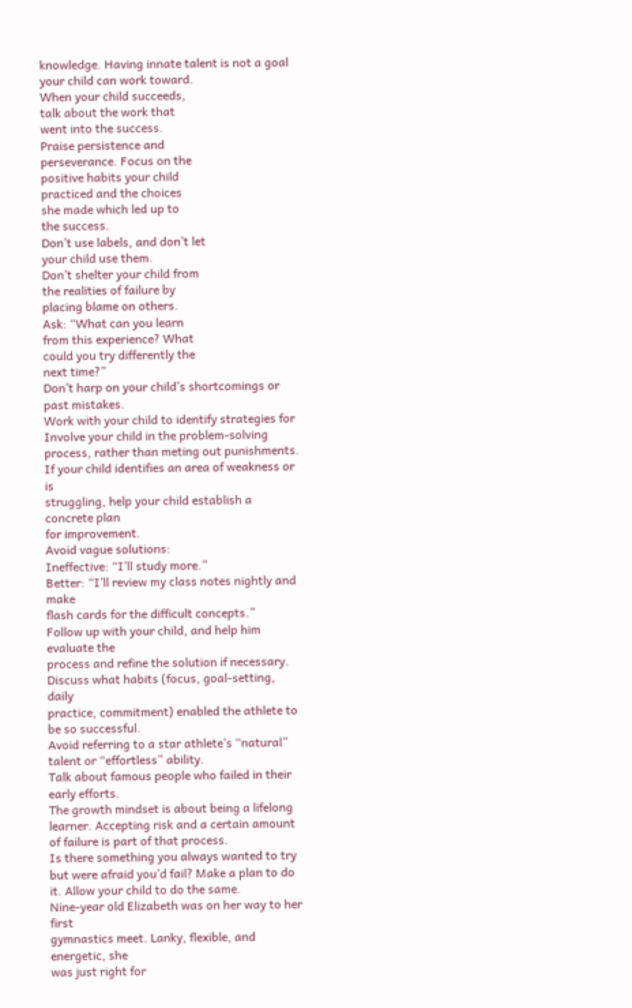knowledge. Having innate talent is not a goal
your child can work toward.
When your child succeeds,
talk about the work that
went into the success.
Praise persistence and
perseverance. Focus on the
positive habits your child
practiced and the choices
she made which led up to
the success.
Don’t use labels, and don’t let
your child use them.
Don’t shelter your child from
the realities of failure by
placing blame on others.
Ask: “What can you learn
from this experience? What
could you try differently the
next time?”
Don’t harp on your child’s shortcomings or
past mistakes.
Work with your child to identify strategies for
Involve your child in the problem-solving
process, rather than meting out punishments.
If your child identifies an area of weakness or is
struggling, help your child establish a concrete plan
for improvement.
Avoid vague solutions:
Ineffective: “I’ll study more.”
Better: “I’ll review my class notes nightly and make
flash cards for the difficult concepts.”
Follow up with your child, and help him evaluate the
process and refine the solution if necessary.
Discuss what habits (focus, goal-setting, daily
practice, commitment) enabled the athlete to
be so successful.
Avoid referring to a star athlete’s “natural”
talent or “effortless” ability.
Talk about famous people who failed in their
early efforts.
The growth mindset is about being a lifelong
learner. Accepting risk and a certain amount
of failure is part of that process.
Is there something you always wanted to try
but were afraid you’d fail? Make a plan to do
it. Allow your child to do the same.
Nine-year old Elizabeth was on her way to her first
gymnastics meet. Lanky, flexible, and energetic, she
was just right for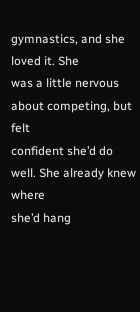gymnastics, and she loved it. She
was a little nervous about competing, but felt
confident she’d do well. She already knew where
she’d hang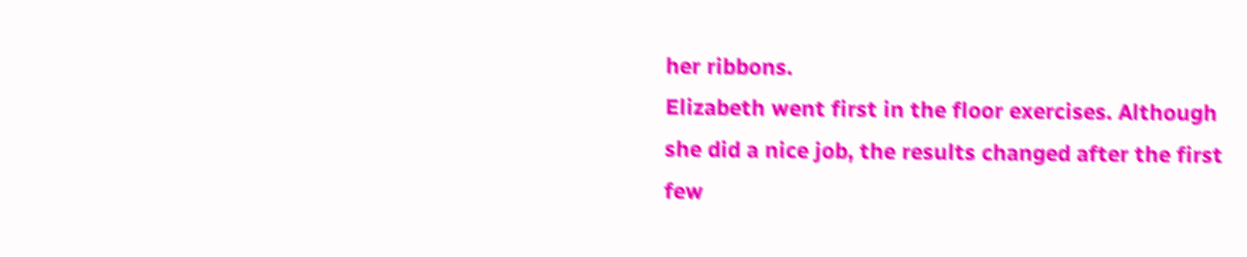her ribbons.
Elizabeth went first in the floor exercises. Although
she did a nice job, the results changed after the first
few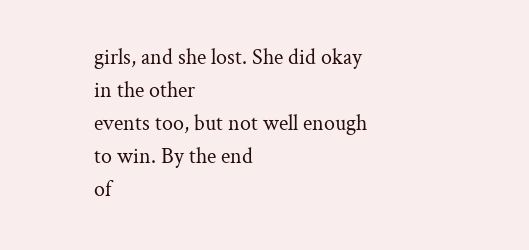girls, and she lost. She did okay in the other
events too, but not well enough to win. By the end
of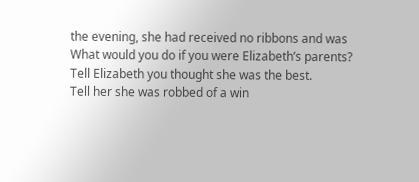the evening, she had received no ribbons and was
What would you do if you were Elizabeth’s parents?
Tell Elizabeth you thought she was the best.
Tell her she was robbed of a win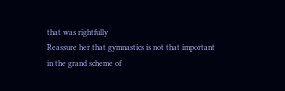that was rightfully
Reassure her that gymnastics is not that important
in the grand scheme of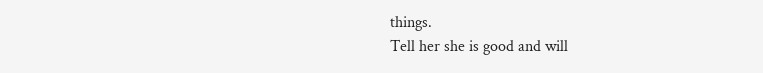things.
Tell her she is good and will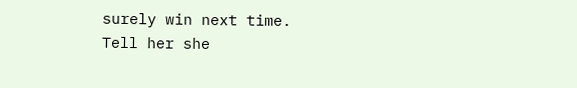surely win next time.
Tell her she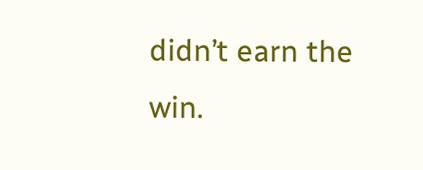didn’t earn the win.